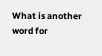What is another word for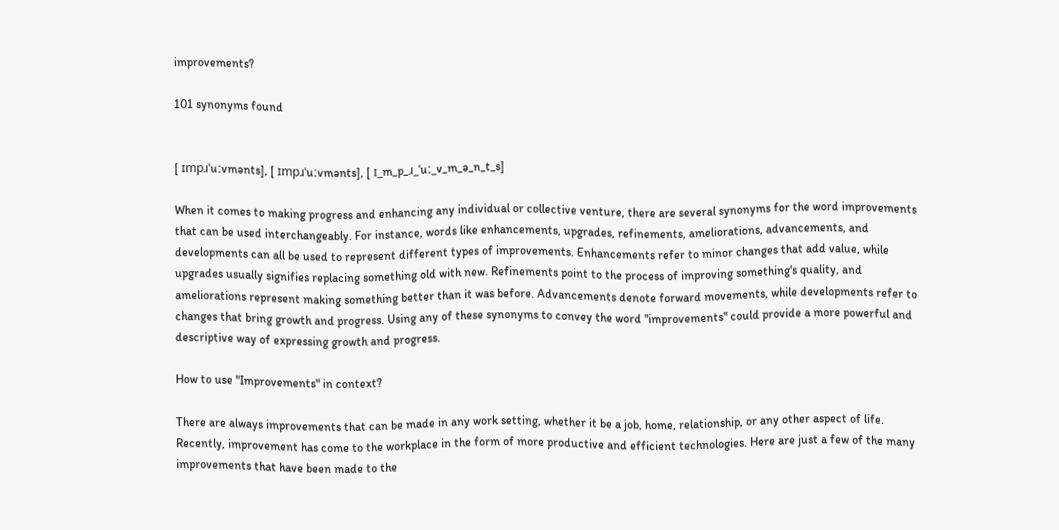improvements?

101 synonyms found


[ ɪmpɹˈuːvmənts], [ ɪmpɹˈuːvmənts], [ ɪ_m_p_ɹ_ˈuː_v_m_ə_n_t_s]

When it comes to making progress and enhancing any individual or collective venture, there are several synonyms for the word improvements that can be used interchangeably. For instance, words like enhancements, upgrades, refinements, ameliorations, advancements, and developments can all be used to represent different types of improvements. Enhancements refer to minor changes that add value, while upgrades usually signifies replacing something old with new. Refinements point to the process of improving something's quality, and ameliorations represent making something better than it was before. Advancements denote forward movements, while developments refer to changes that bring growth and progress. Using any of these synonyms to convey the word "improvements" could provide a more powerful and descriptive way of expressing growth and progress.

How to use "Improvements" in context?

There are always improvements that can be made in any work setting, whether it be a job, home, relationship, or any other aspect of life. Recently, improvement has come to the workplace in the form of more productive and efficient technologies. Here are just a few of the many improvements that have been made to the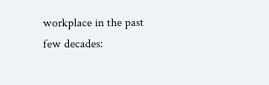workplace in the past few decades: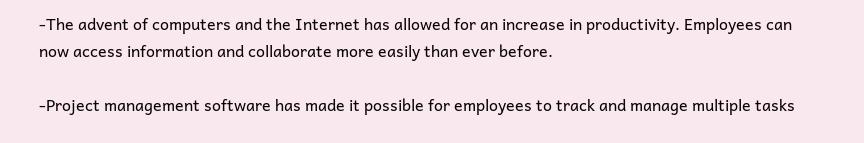-The advent of computers and the Internet has allowed for an increase in productivity. Employees can now access information and collaborate more easily than ever before.

-Project management software has made it possible for employees to track and manage multiple tasks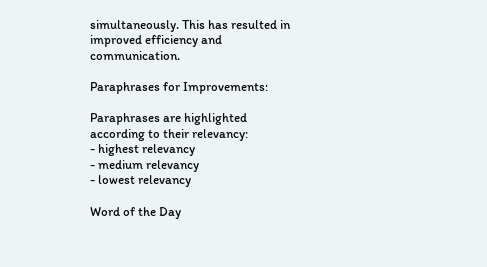simultaneously. This has resulted in improved efficiency and communication.

Paraphrases for Improvements:

Paraphrases are highlighted according to their relevancy:
- highest relevancy
- medium relevancy
- lowest relevancy

Word of the Day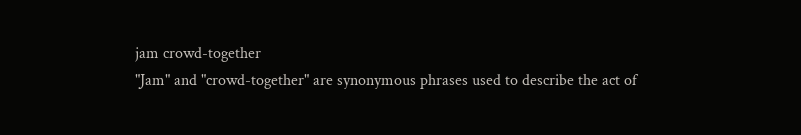jam crowd-together
"Jam" and "crowd-together" are synonymous phrases used to describe the act of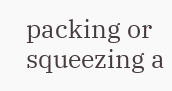packing or squeezing a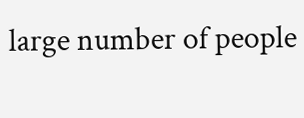large number of people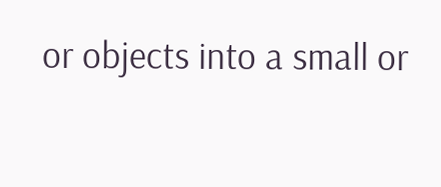or objects into a small or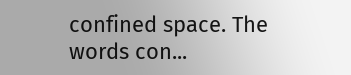confined space. The words con...